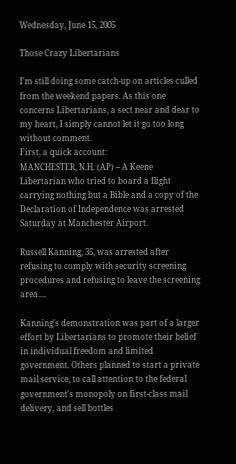Wednesday, June 15, 2005

Those Crazy Libertarians

I'm still doing some catch-up on articles culled from the weekend papers. As this one concerns Libertarians, a sect near and dear to my heart, I simply cannot let it go too long without comment.
First, a quick account:
MANCHESTER, N.H. (AP) -- A Keene Libertarian who tried to board a flight carrying nothing but a Bible and a copy of the Declaration of Independence was arrested Saturday at Manchester Airport.

Russell Kanning, 35, was arrested after refusing to comply with security screening procedures and refusing to leave the screening area....

Kanning's demonstration was part of a larger effort by Libertarians to promote their belief in individual freedom and limited government. Others planned to start a private mail service, to call attention to the federal government's monopoly on first-class mail delivery, and sell bottles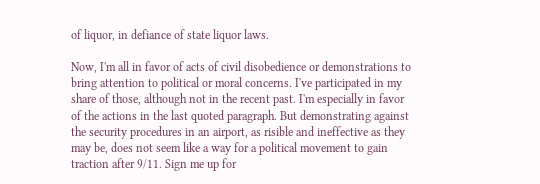of liquor, in defiance of state liquor laws.

Now, I'm all in favor of acts of civil disobedience or demonstrations to bring attention to political or moral concerns. I've participated in my share of those, although not in the recent past. I'm especially in favor of the actions in the last quoted paragraph. But demonstrating against the security procedures in an airport, as risible and ineffective as they may be, does not seem like a way for a political movement to gain traction after 9/11. Sign me up for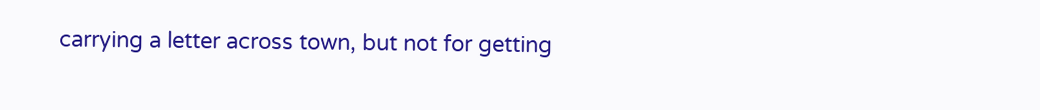carrying a letter across town, but not for getting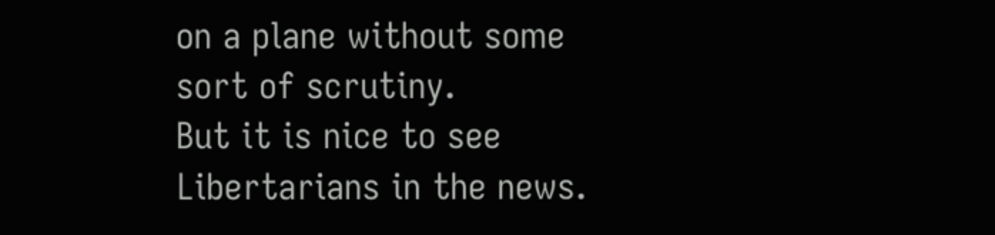on a plane without some sort of scrutiny.
But it is nice to see Libertarians in the news.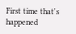First time that's happened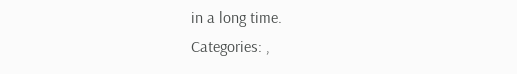in a long time.
Categories: ,